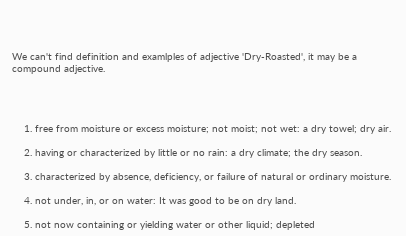We can't find definition and examlples of adjective 'Dry-Roasted', it may be a compound adjective.




    1. free from moisture or excess moisture; not moist; not wet: a dry towel; dry air.

    2. having or characterized by little or no rain: a dry climate; the dry season.

    3. characterized by absence, deficiency, or failure of natural or ordinary moisture.

    4. not under, in, or on water: It was good to be on dry land.

    5. not now containing or yielding water or other liquid; depleted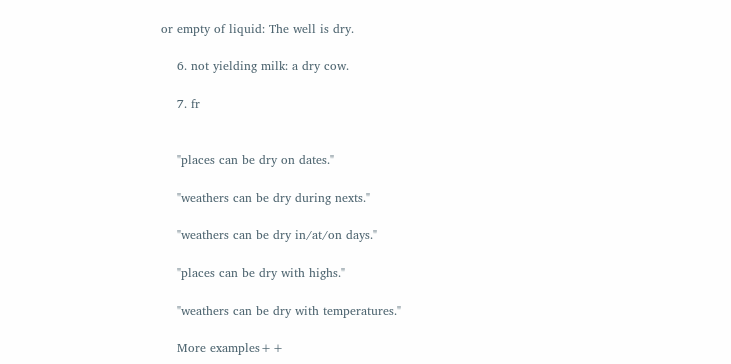or empty of liquid: The well is dry.

    6. not yielding milk: a dry cow.

    7. fr


    "places can be dry on dates."

    "weathers can be dry during nexts."

    "weathers can be dry in/at/on days."

    "places can be dry with highs."

    "weathers can be dry with temperatures."

    More examples++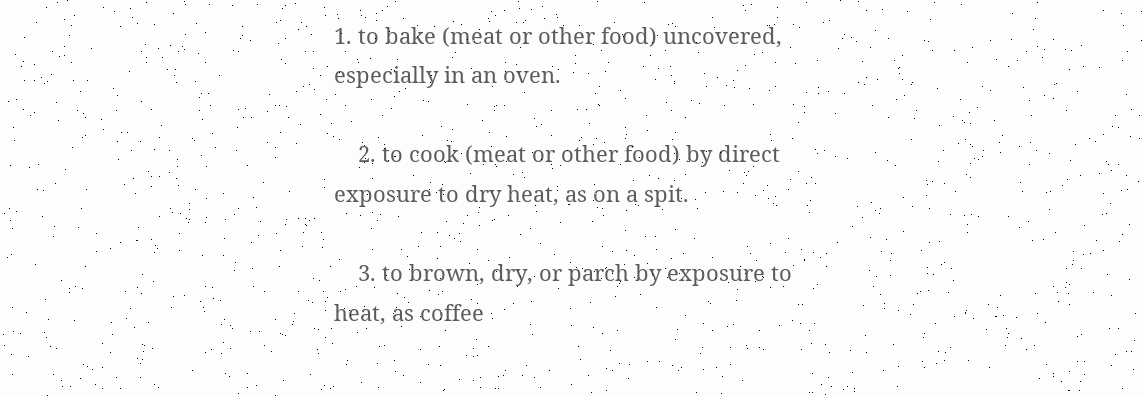1. to bake (meat or other food) uncovered, especially in an oven.

    2. to cook (meat or other food) by direct exposure to dry heat, as on a spit.

    3. to brown, dry, or parch by exposure to heat, as coffee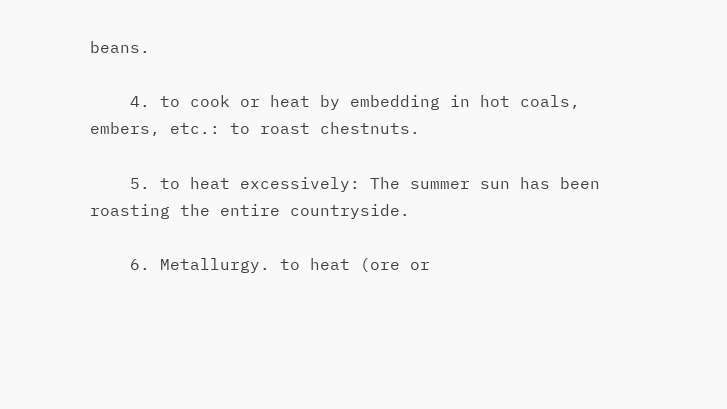beans.

    4. to cook or heat by embedding in hot coals, embers, etc.: to roast chestnuts.

    5. to heat excessively: The summer sun has been roasting the entire countryside.

    6. Metallurgy. to heat (ore or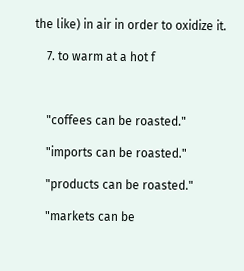the like) in air in order to oxidize it.

    7. to warm at a hot f



    "coffees can be roasted."

    "imports can be roasted."

    "products can be roasted."

    "markets can be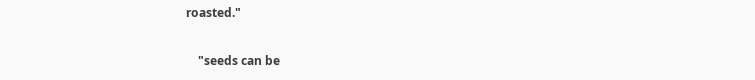roasted."

    "seeds can be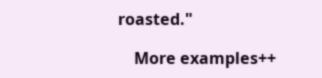roasted."

    More examples++